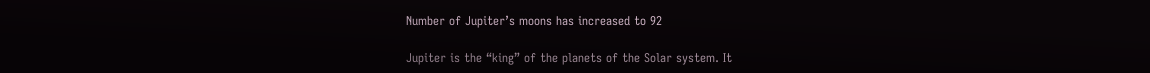Number of Jupiter’s moons has increased to 92

Jupiter is the “king” of the planets of the Solar system. It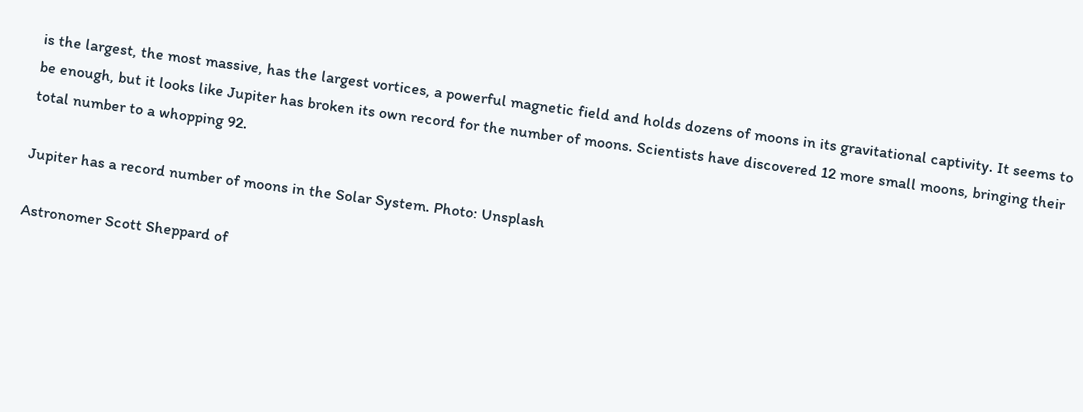is the largest, the most massive, has the largest vortices, a powerful magnetic field and holds dozens of moons in its gravitational captivity. It seems to be enough, but it looks like Jupiter has broken its own record for the number of moons. Scientists have discovered 12 more small moons, bringing their total number to a whopping 92.

Jupiter has a record number of moons in the Solar System. Photo: Unsplash

Astronomer Scott Sheppard of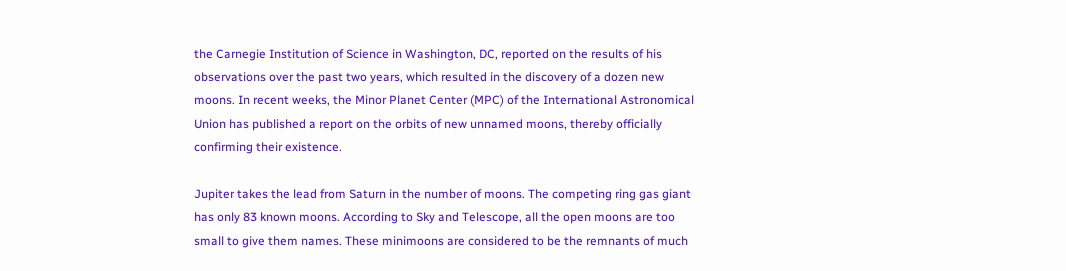the Carnegie Institution of Science in Washington, DC, reported on the results of his observations over the past two years, which resulted in the discovery of a dozen new moons. In recent weeks, the Minor Planet Center (MPC) of the International Astronomical Union has published a report on the orbits of new unnamed moons, thereby officially confirming their existence.

Jupiter takes the lead from Saturn in the number of moons. The competing ring gas giant has only 83 known moons. According to Sky and Telescope, all the open moons are too small to give them names. These minimoons are considered to be the remnants of much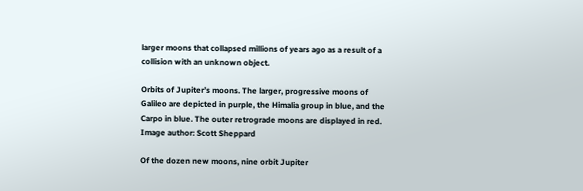larger moons that collapsed millions of years ago as a result of a collision with an unknown object.

Orbits of Jupiter’s moons. The larger, progressive moons of Galileo are depicted in purple, the Himalia group in blue, and the Carpo in blue. The outer retrograde moons are displayed in red. Image author: Scott Sheppard

Of the dozen new moons, nine orbit Jupiter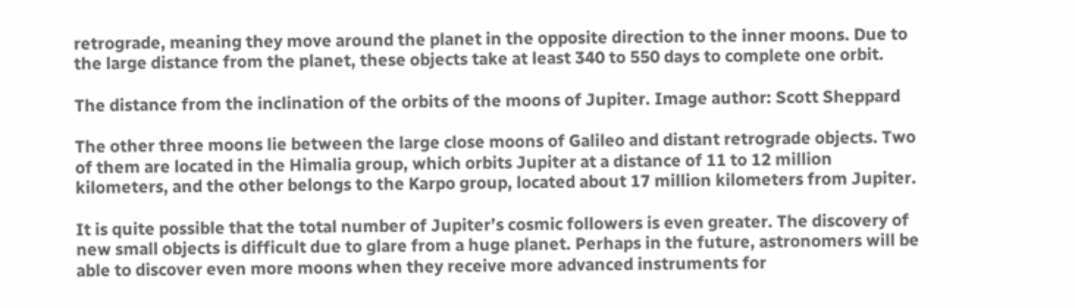retrograde, meaning they move around the planet in the opposite direction to the inner moons. Due to the large distance from the planet, these objects take at least 340 to 550 days to complete one orbit.

The distance from the inclination of the orbits of the moons of Jupiter. Image author: Scott Sheppard

The other three moons lie between the large close moons of Galileo and distant retrograde objects. Two of them are located in the Himalia group, which orbits Jupiter at a distance of 11 to 12 million kilometers, and the other belongs to the Karpo group, located about 17 million kilometers from Jupiter.

It is quite possible that the total number of Jupiter’s cosmic followers is even greater. The discovery of new small objects is difficult due to glare from a huge planet. Perhaps in the future, astronomers will be able to discover even more moons when they receive more advanced instruments for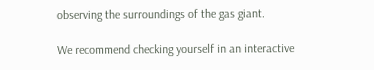observing the surroundings of the gas giant.

We recommend checking yourself in an interactive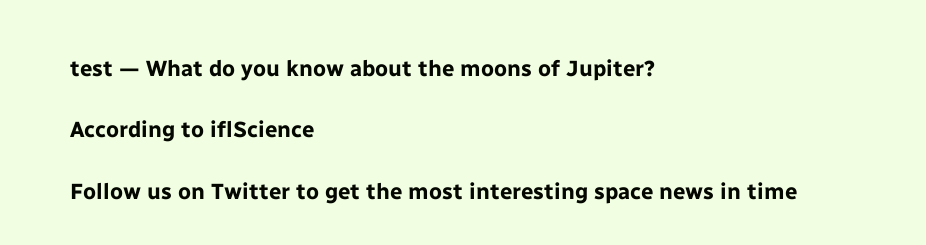test — What do you know about the moons of Jupiter?

According to iflScience

Follow us on Twitter to get the most interesting space news in time